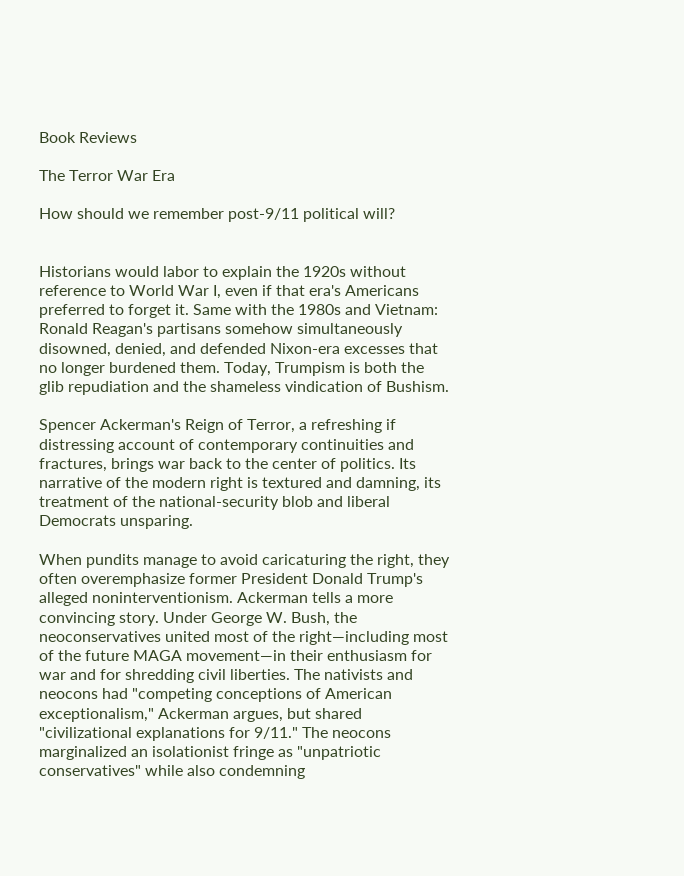Book Reviews

The Terror War Era

How should we remember post-9/11 political will?


Historians would labor to explain the 1920s without reference to World War I, even if that era's Americans preferred to forget it. Same with the 1980s and Vietnam: Ronald Reagan's partisans somehow simultaneously disowned, denied, and defended Nixon-era excesses that no longer burdened them. Today, Trumpism is both the glib repudiation and the shameless vindication of Bushism.

Spencer Ackerman's Reign of Terror, a refreshing if distressing account of contemporary continuities and fractures, brings war back to the center of politics. Its narrative of the modern right is textured and damning, its treatment of the national-security blob and liberal Democrats unsparing.

When pundits manage to avoid caricaturing the right, they often overemphasize former President Donald Trump's alleged noninterventionism. Ackerman tells a more convincing story. Under George W. Bush, the neoconservatives united most of the right—including most of the future MAGA movement—in their enthusiasm for war and for shredding civil liberties. The nativists and neocons had "competing conceptions of American exceptionalism," Ackerman argues, but shared "civilizational explanations for 9/11." The neocons marginalized an isolationist fringe as "unpatriotic conservatives" while also condemning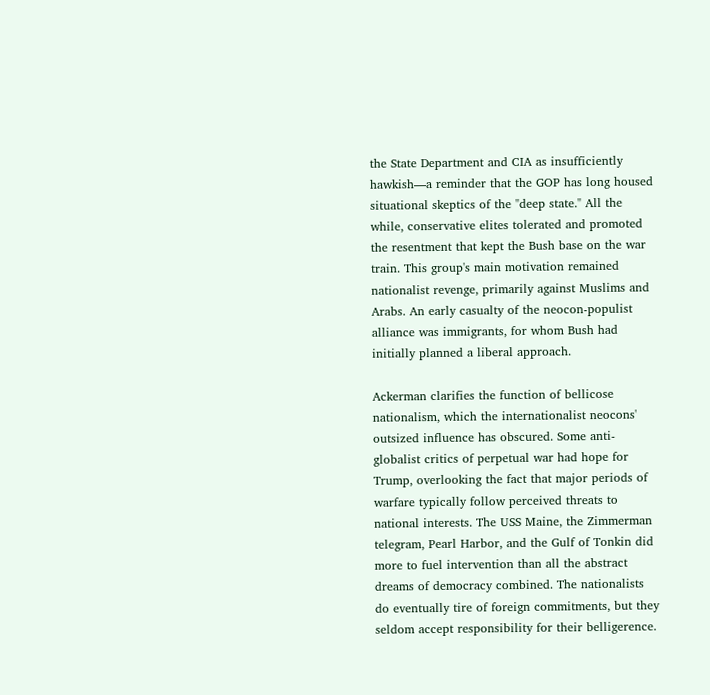the State Department and CIA as insufficiently hawkish—a reminder that the GOP has long housed situational skeptics of the "deep state." All the while, conservative elites tolerated and promoted the resentment that kept the Bush base on the war train. This group's main motivation remained nationalist revenge, primarily against Muslims and Arabs. An early casualty of the neocon-populist alliance was immigrants, for whom Bush had initially planned a liberal approach.

Ackerman clarifies the function of bellicose nationalism, which the internationalist neocons' outsized influence has obscured. Some anti-globalist critics of perpetual war had hope for Trump, overlooking the fact that major periods of warfare typically follow perceived threats to national interests. The USS Maine, the Zimmerman telegram, Pearl Harbor, and the Gulf of Tonkin did more to fuel intervention than all the abstract dreams of democracy combined. The nationalists do eventually tire of foreign commitments, but they seldom accept responsibility for their belligerence.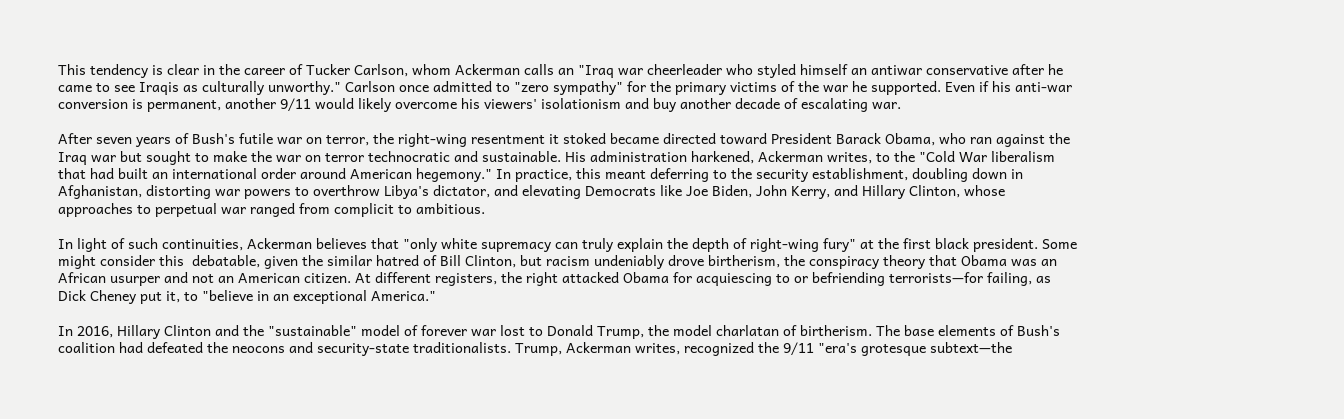This tendency is clear in the career of Tucker Carlson, whom Ackerman calls an "Iraq war cheerleader who styled himself an antiwar conservative after he came to see Iraqis as culturally unworthy." Carlson once admitted to "zero sympathy" for the primary victims of the war he supported. Even if his anti-war conversion is permanent, another 9/11 would likely overcome his viewers' isolationism and buy another decade of escalating war.

After seven years of Bush's futile war on terror, the right-wing resentment it stoked became directed toward President Barack Obama, who ran against the Iraq war but sought to make the war on terror technocratic and sustainable. His administration harkened, Ackerman writes, to the "Cold War liberalism that had built an international order around American hegemony." In practice, this meant deferring to the security establishment, doubling down in Afghanistan, distorting war powers to overthrow Libya's dictator, and elevating Democrats like Joe Biden, John Kerry, and Hillary Clinton, whose approaches to perpetual war ranged from complicit to ambitious.

In light of such continuities, Ackerman believes that "only white supremacy can truly explain the depth of right-wing fury" at the first black president. Some might consider this  debatable, given the similar hatred of Bill Clinton, but racism undeniably drove birtherism, the conspiracy theory that Obama was an African usurper and not an American citizen. At different registers, the right attacked Obama for acquiescing to or befriending terrorists—for failing, as Dick Cheney put it, to "believe in an exceptional America."

In 2016, Hillary Clinton and the "sustainable" model of forever war lost to Donald Trump, the model charlatan of birtherism. The base elements of Bush's coalition had defeated the neocons and security-state traditionalists. Trump, Ackerman writes, recognized the 9/11 "era's grotesque subtext—the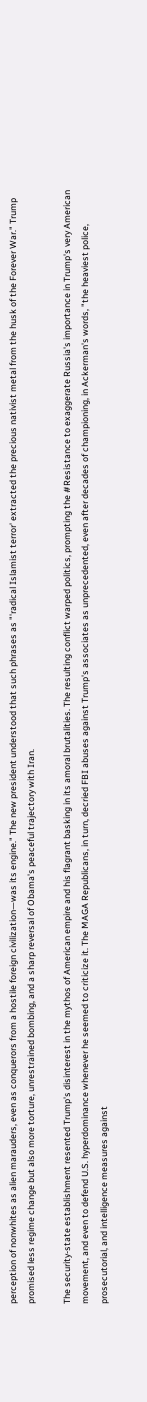perception of nonwhites as alien marauders, even as conquerors from a hostile foreign civilization—was its engine." The new president understood that such phrases as "'radical Islamist terror' extracted the precious nativist metal from the husk of the Forever War." Trump promised less regime change but also more torture, unrestrained bombing, and a sharp reversal of Obama's peaceful trajectory with Iran.

The security-state establishment resented Trump's disinterest in the mythos of American empire and his flagrant basking in its amoral brutalities. The resulting conflict warped politics, prompting the #Resistance to exaggerate Russia's importance in Trump's very American movement, and even to defend U.S. hyperdominance whenever he seemed to criticize it. The MAGA Republicans, in turn, decried FBI abuses against Trump's associates as unprecedented, even after decades of championing, in Ackerman's words, "the heaviest police, prosecutorial, and intelligence measures against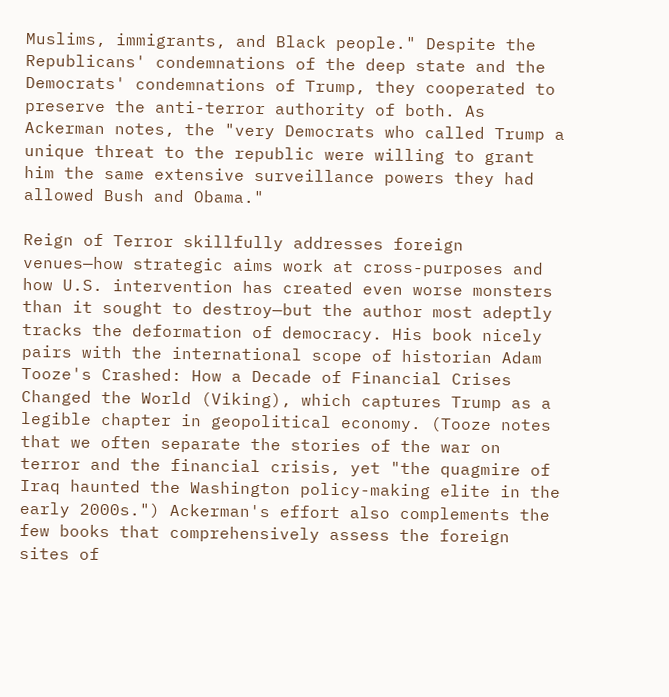Muslims, immigrants, and Black people." Despite the Republicans' condemnations of the deep state and the Democrats' condemnations of Trump, they cooperated to preserve the anti-terror authority of both. As Ackerman notes, the "very Democrats who called Trump a unique threat to the republic were willing to grant him the same extensive surveillance powers they had allowed Bush and Obama."

Reign of Terror skillfully addresses foreign venues—how strategic aims work at cross-purposes and how U.S. intervention has created even worse monsters than it sought to destroy—but the author most adeptly tracks the deformation of democracy. His book nicely pairs with the international scope of historian Adam Tooze's Crashed: How a Decade of Financial Crises Changed the World (Viking), which captures Trump as a legible chapter in geopolitical economy. (Tooze notes that we often separate the stories of the war on terror and the financial crisis, yet "the quagmire of Iraq haunted the Washington policy-making elite in the early 2000s.") Ackerman's effort also complements the few books that comprehensively assess the foreign sites of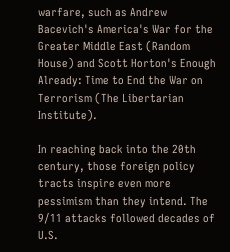warfare, such as Andrew Bacevich's America's War for the Greater Middle East (Random House) and Scott Horton's Enough Already: Time to End the War on Terrorism (The Libertarian Institute).

In reaching back into the 20th century, those foreign policy tracts inspire even more pessimism than they intend. The 9/11 attacks followed decades of U.S.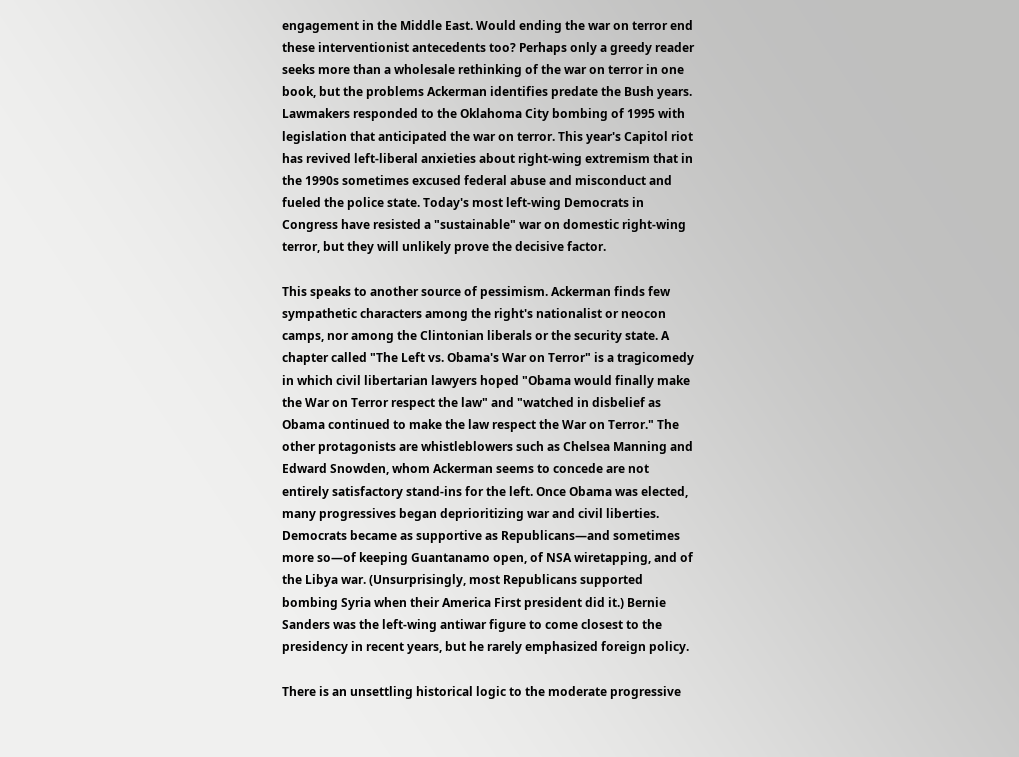engagement in the Middle East. Would ending the war on terror end these interventionist antecedents too? Perhaps only a greedy reader seeks more than a wholesale rethinking of the war on terror in one book, but the problems Ackerman identifies predate the Bush years. Lawmakers responded to the Oklahoma City bombing of 1995 with legislation that anticipated the war on terror. This year's Capitol riot has revived left-liberal anxieties about right-wing extremism that in the 1990s sometimes excused federal abuse and misconduct and fueled the police state. Today's most left-wing Democrats in Congress have resisted a "sustainable" war on domestic right-wing terror, but they will unlikely prove the decisive factor.

This speaks to another source of pessimism. Ackerman finds few sympathetic characters among the right's nationalist or neocon camps, nor among the Clintonian liberals or the security state. A chapter called "The Left vs. Obama's War on Terror" is a tragicomedy in which civil libertarian lawyers hoped "Obama would finally make the War on Terror respect the law" and "watched in disbelief as Obama continued to make the law respect the War on Terror." The other protagonists are whistleblowers such as Chelsea Manning and Edward Snowden, whom Ackerman seems to concede are not entirely satisfactory stand-ins for the left. Once Obama was elected, many progressives began deprioritizing war and civil liberties. Democrats became as supportive as Republicans—and sometimes more so—of keeping Guantanamo open, of NSA wiretapping, and of the Libya war. (Unsurprisingly, most Republicans supported bombing Syria when their America First president did it.) Bernie Sanders was the left-wing antiwar figure to come closest to the presidency in recent years, but he rarely emphasized foreign policy.

There is an unsettling historical logic to the moderate progressive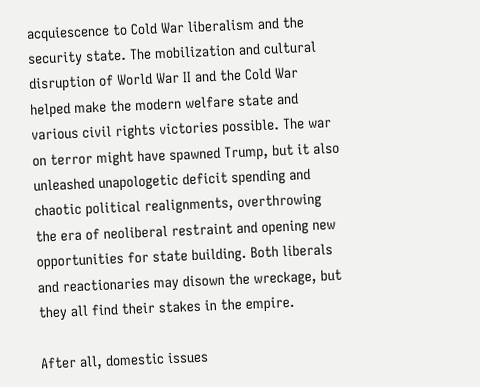acquiescence to Cold War liberalism and the security state. The mobilization and cultural disruption of World War II and the Cold War helped make the modern welfare state and various civil rights victories possible. The war on terror might have spawned Trump, but it also unleashed unapologetic deficit spending and chaotic political realignments, overthrowing the era of neoliberal restraint and opening new opportunities for state building. Both liberals and reactionaries may disown the wreckage, but they all find their stakes in the empire.

After all, domestic issues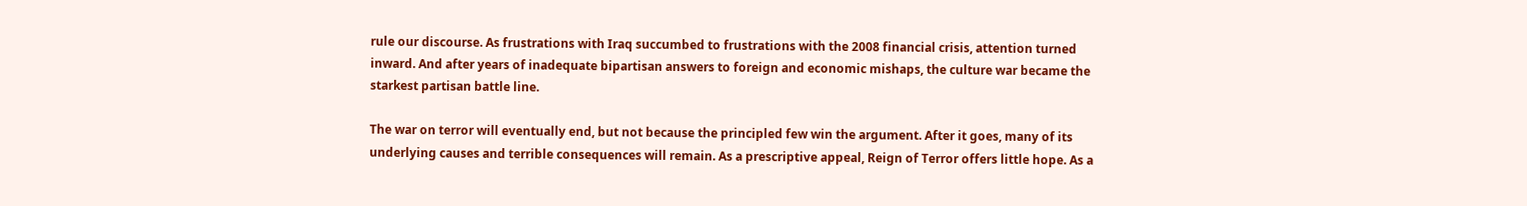rule our discourse. As frustrations with Iraq succumbed to frustrations with the 2008 financial crisis, attention turned inward. And after years of inadequate bipartisan answers to foreign and economic mishaps, the culture war became the starkest partisan battle line.

The war on terror will eventually end, but not because the principled few win the argument. After it goes, many of its underlying causes and terrible consequences will remain. As a prescriptive appeal, Reign of Terror offers little hope. As a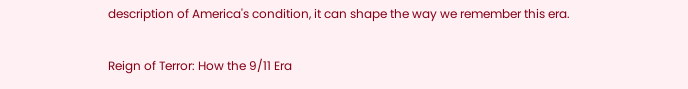description of America's condition, it can shape the way we remember this era.

Reign of Terror: How the 9/11 Era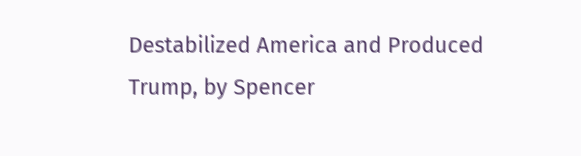Destabilized America and Produced Trump, by Spencer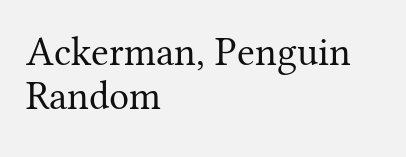Ackerman, Penguin Random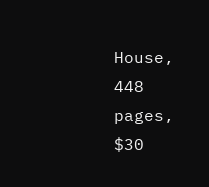House, 448 pages, $30